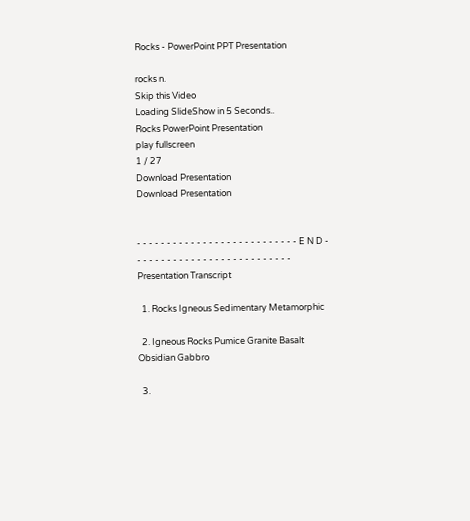Rocks - PowerPoint PPT Presentation

rocks n.
Skip this Video
Loading SlideShow in 5 Seconds..
Rocks PowerPoint Presentation
play fullscreen
1 / 27
Download Presentation
Download Presentation


- - - - - - - - - - - - - - - - - - - - - - - - - - - E N D - - - - - - - - - - - - - - - - - - - - - - - - - - -
Presentation Transcript

  1. Rocks Igneous Sedimentary Metamorphic

  2. Igneous Rocks Pumice Granite Basalt Obsidian Gabbro

  3.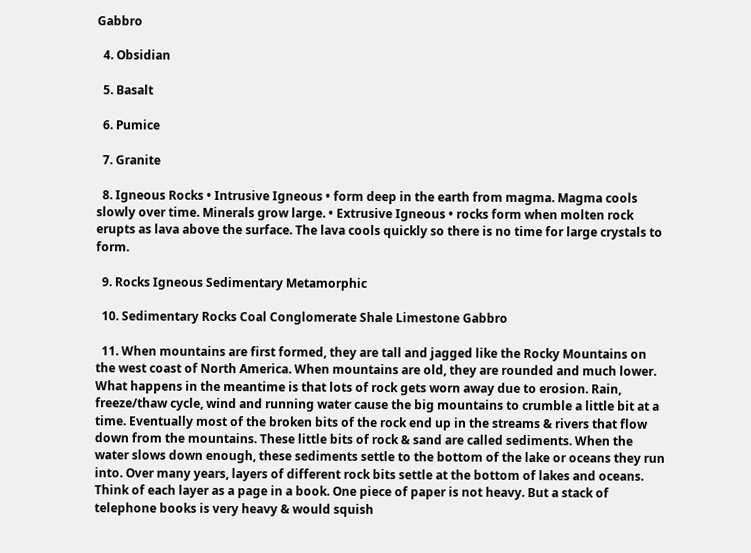Gabbro

  4. Obsidian

  5. Basalt

  6. Pumice

  7. Granite

  8. Igneous Rocks • Intrusive Igneous • form deep in the earth from magma. Magma cools slowly over time. Minerals grow large. • Extrusive Igneous • rocks form when molten rock erupts as lava above the surface. The lava cools quickly so there is no time for large crystals to form.

  9. Rocks Igneous Sedimentary Metamorphic

  10. Sedimentary Rocks Coal Conglomerate Shale Limestone Gabbro

  11. When mountains are first formed, they are tall and jagged like the Rocky Mountains on the west coast of North America. When mountains are old, they are rounded and much lower. What happens in the meantime is that lots of rock gets worn away due to erosion. Rain, freeze/thaw cycle, wind and running water cause the big mountains to crumble a little bit at a time. Eventually most of the broken bits of the rock end up in the streams & rivers that flow down from the mountains. These little bits of rock & sand are called sediments. When the water slows down enough, these sediments settle to the bottom of the lake or oceans they run into. Over many years, layers of different rock bits settle at the bottom of lakes and oceans. Think of each layer as a page in a book. One piece of paper is not heavy. But a stack of telephone books is very heavy & would squish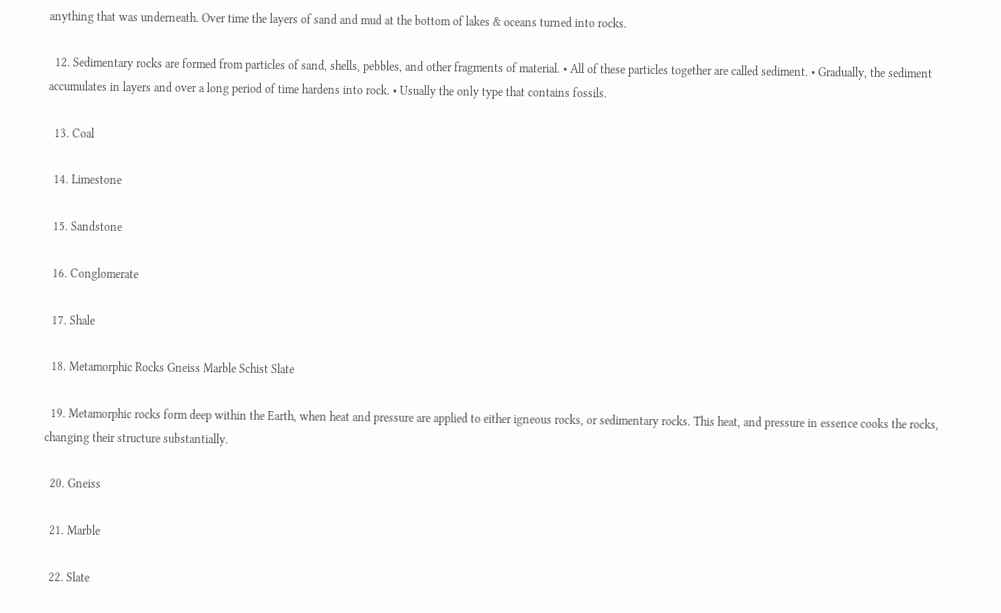anything that was underneath. Over time the layers of sand and mud at the bottom of lakes & oceans turned into rocks.

  12. Sedimentary rocks are formed from particles of sand, shells, pebbles, and other fragments of material. • All of these particles together are called sediment. • Gradually, the sediment accumulates in layers and over a long period of time hardens into rock. • Usually the only type that contains fossils.

  13. Coal

  14. Limestone

  15. Sandstone

  16. Conglomerate

  17. Shale

  18. Metamorphic Rocks Gneiss Marble Schist Slate

  19. Metamorphic rocks form deep within the Earth, when heat and pressure are applied to either igneous rocks, or sedimentary rocks. This heat, and pressure in essence cooks the rocks, changing their structure substantially.

  20. Gneiss

  21. Marble

  22. Slate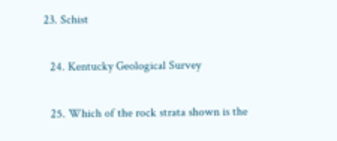23. Schist

  24. Kentucky Geological Survey

  25. Which of the rock strata shown is the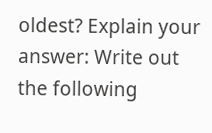oldest? Explain your answer: Write out the following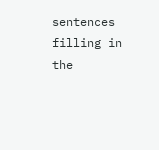sentences filling in the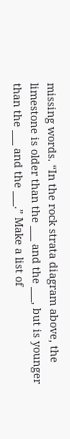missing words. “In the rock strata diagram above, the limestone is older than the ___ and the ___, but is younger than the ___ and the ___.” Make a list of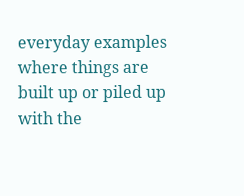everyday examples where things are built up or piled up with the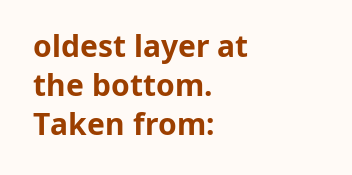oldest layer at the bottom. Taken from: